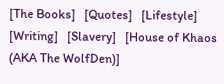[The Books]   [Quotes]   [Lifestyle]   [Writing]   [Slavery]   [House of Khaos (AKA The WolfDen)]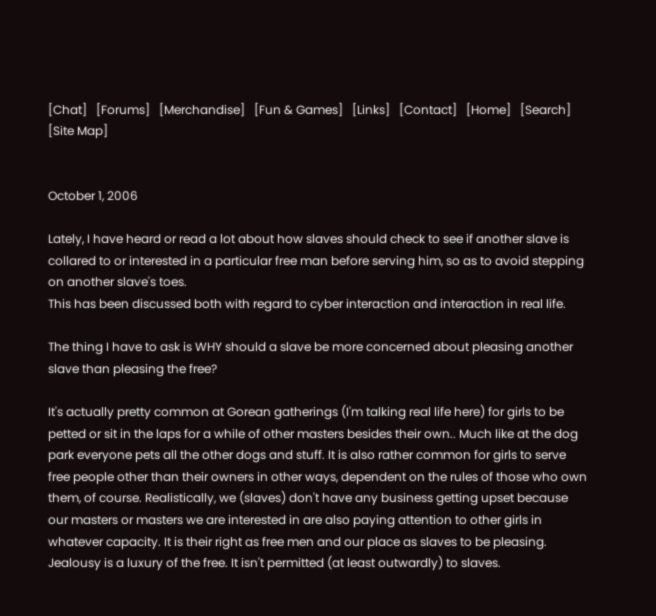[Chat]   [Forums]   [Merchandise]   [Fun & Games]   [Links]   [Contact]   [Home]   [Search]   [Site Map]


October 1, 2006

Lately, I have heard or read a lot about how slaves should check to see if another slave is collared to or interested in a particular free man before serving him, so as to avoid stepping on another slave's toes.
This has been discussed both with regard to cyber interaction and interaction in real life.

The thing I have to ask is WHY should a slave be more concerned about pleasing another slave than pleasing the free?

It's actually pretty common at Gorean gatherings (I'm talking real life here) for girls to be petted or sit in the laps for a while of other masters besides their own.. Much like at the dog park everyone pets all the other dogs and stuff. It is also rather common for girls to serve free people other than their owners in other ways, dependent on the rules of those who own them, of course. Realistically, we (slaves) don't have any business getting upset because our masters or masters we are interested in are also paying attention to other girls in whatever capacity. It is their right as free men and our place as slaves to be pleasing.
Jealousy is a luxury of the free. It isn't permitted (at least outwardly) to slaves.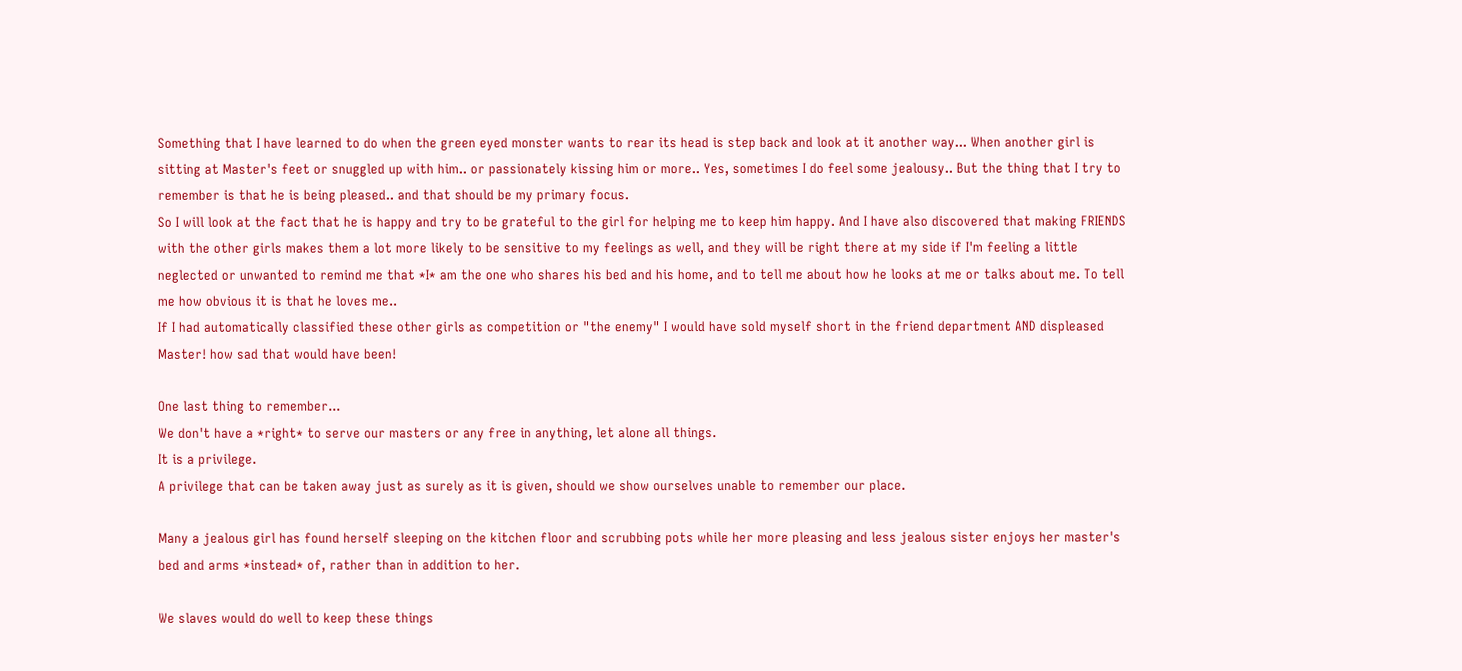Something that I have learned to do when the green eyed monster wants to rear its head is step back and look at it another way... When another girl is sitting at Master's feet or snuggled up with him.. or passionately kissing him or more.. Yes, sometimes I do feel some jealousy.. But the thing that I try to remember is that he is being pleased.. and that should be my primary focus.
So I will look at the fact that he is happy and try to be grateful to the girl for helping me to keep him happy. And I have also discovered that making FRIENDS with the other girls makes them a lot more likely to be sensitive to my feelings as well, and they will be right there at my side if I'm feeling a little neglected or unwanted to remind me that *I* am the one who shares his bed and his home, and to tell me about how he looks at me or talks about me. To tell me how obvious it is that he loves me..
If I had automatically classified these other girls as competition or "the enemy" I would have sold myself short in the friend department AND displeased Master! how sad that would have been!

One last thing to remember...
We don't have a *right* to serve our masters or any free in anything, let alone all things.
It is a privilege.
A privilege that can be taken away just as surely as it is given, should we show ourselves unable to remember our place.

Many a jealous girl has found herself sleeping on the kitchen floor and scrubbing pots while her more pleasing and less jealous sister enjoys her master's bed and arms *instead* of, rather than in addition to her.

We slaves would do well to keep these things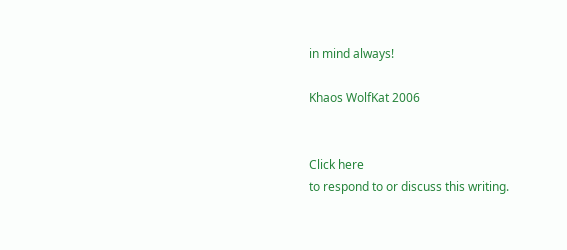in mind always!

Khaos WolfKat 2006


Click here
to respond to or discuss this writing.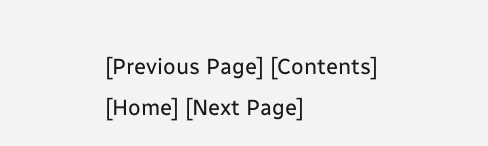[Previous Page] [Contents] [Home] [Next Page]